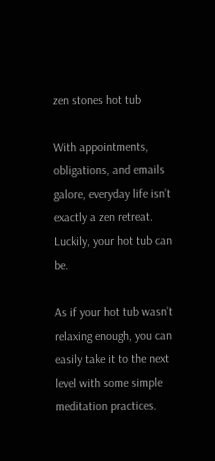zen stones hot tub

With appointments, obligations, and emails galore, everyday life isn’t exactly a zen retreat. Luckily, your hot tub can be.

As if your hot tub wasn’t relaxing enough, you can easily take it to the next level with some simple meditation practices.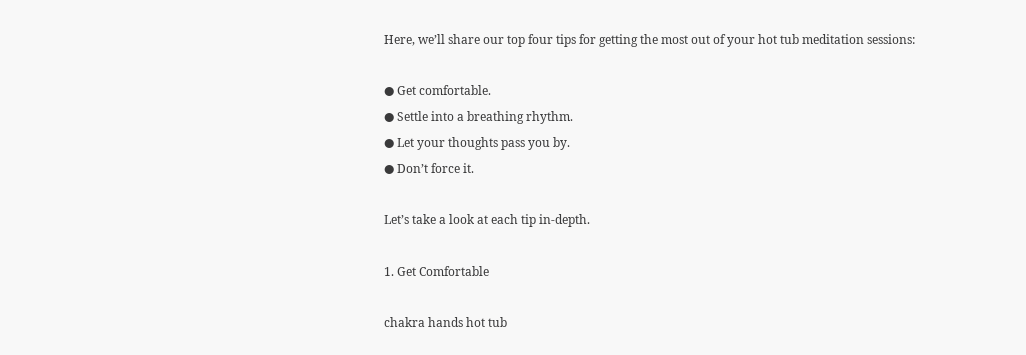Here, we’ll share our top four tips for getting the most out of your hot tub meditation sessions:

● Get comfortable.
● Settle into a breathing rhythm.
● Let your thoughts pass you by.
● Don’t force it.

Let’s take a look at each tip in-depth.

1. Get Comfortable

chakra hands hot tub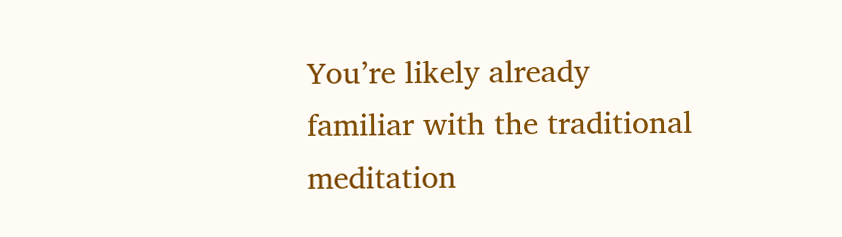You’re likely already familiar with the traditional meditation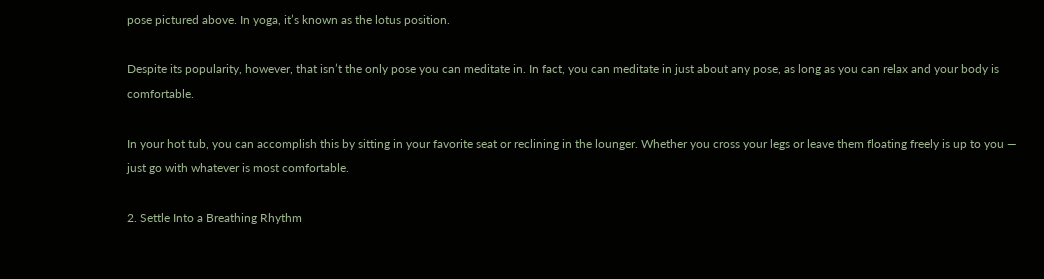pose pictured above. In yoga, it’s known as the lotus position.

Despite its popularity, however, that isn’t the only pose you can meditate in. In fact, you can meditate in just about any pose, as long as you can relax and your body is comfortable.

In your hot tub, you can accomplish this by sitting in your favorite seat or reclining in the lounger. Whether you cross your legs or leave them floating freely is up to you — just go with whatever is most comfortable.

2. Settle Into a Breathing Rhythm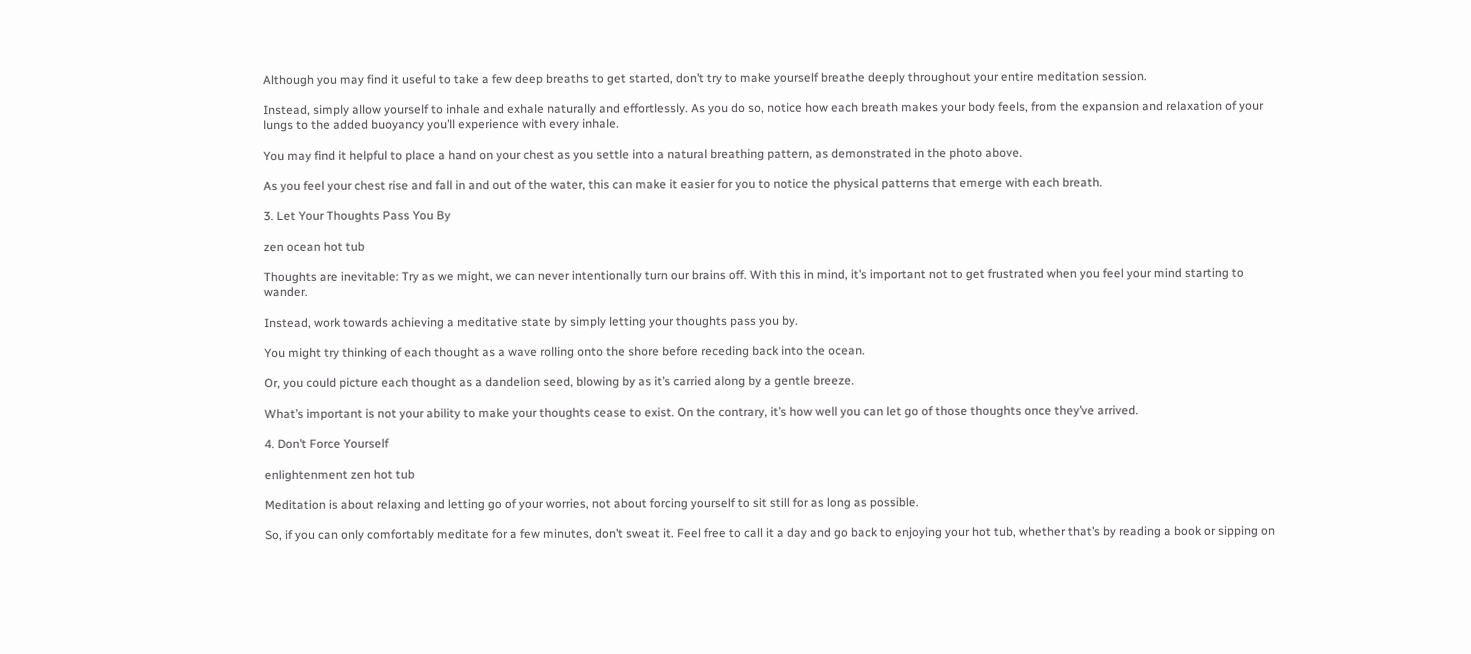Although you may find it useful to take a few deep breaths to get started, don’t try to make yourself breathe deeply throughout your entire meditation session.

Instead, simply allow yourself to inhale and exhale naturally and effortlessly. As you do so, notice how each breath makes your body feels, from the expansion and relaxation of your lungs to the added buoyancy you’ll experience with every inhale.

You may find it helpful to place a hand on your chest as you settle into a natural breathing pattern, as demonstrated in the photo above.

As you feel your chest rise and fall in and out of the water, this can make it easier for you to notice the physical patterns that emerge with each breath.

3. Let Your Thoughts Pass You By

zen ocean hot tub

Thoughts are inevitable: Try as we might, we can never intentionally turn our brains off. With this in mind, it’s important not to get frustrated when you feel your mind starting to wander.

Instead, work towards achieving a meditative state by simply letting your thoughts pass you by.

You might try thinking of each thought as a wave rolling onto the shore before receding back into the ocean.

Or, you could picture each thought as a dandelion seed, blowing by as it’s carried along by a gentle breeze.

What’s important is not your ability to make your thoughts cease to exist. On the contrary, it’s how well you can let go of those thoughts once they’ve arrived.

4. Don’t Force Yourself

enlightenment zen hot tub

Meditation is about relaxing and letting go of your worries, not about forcing yourself to sit still for as long as possible.

So, if you can only comfortably meditate for a few minutes, don’t sweat it. Feel free to call it a day and go back to enjoying your hot tub, whether that’s by reading a book or sipping on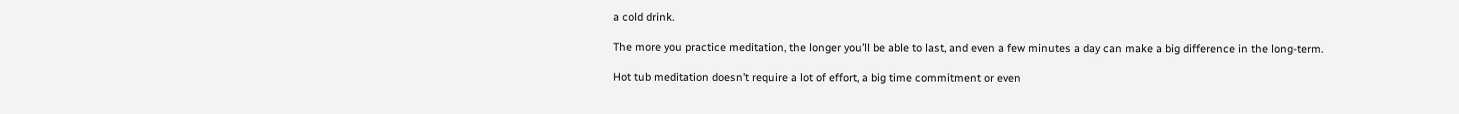a cold drink.

The more you practice meditation, the longer you’ll be able to last, and even a few minutes a day can make a big difference in the long-term.

Hot tub meditation doesn’t require a lot of effort, a big time commitment or even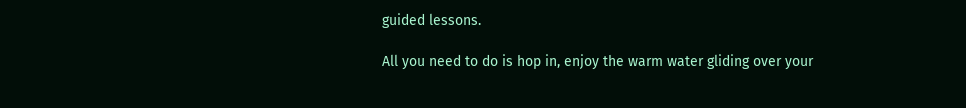guided lessons.

All you need to do is hop in, enjoy the warm water gliding over your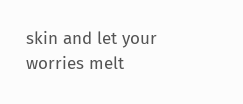skin and let your worries melt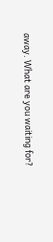away. What are you waiting for?